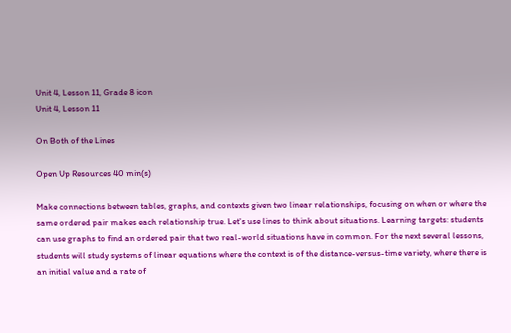Unit 4, Lesson 11, Grade 8 icon
Unit 4, Lesson 11

On Both of the Lines

Open Up Resources 40 min(s)

Make connections between tables, graphs, and contexts given two linear relationships, focusing on when or where the same ordered pair makes each relationship true. Let's use lines to think about situations. Learning targets: students can use graphs to find an ordered pair that two real-world situations have in common. For the next several lessons, students will study systems of linear equations where the context is of the distance-versus-time variety, where there is an initial value and a rate of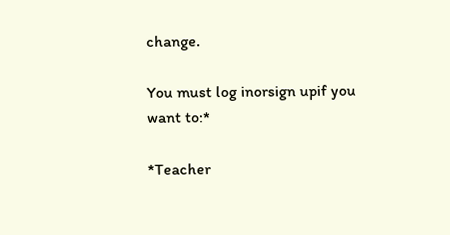change.

You must log inorsign upif you want to:*

*Teacher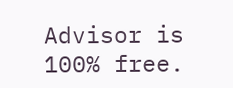Advisor is 100% free.